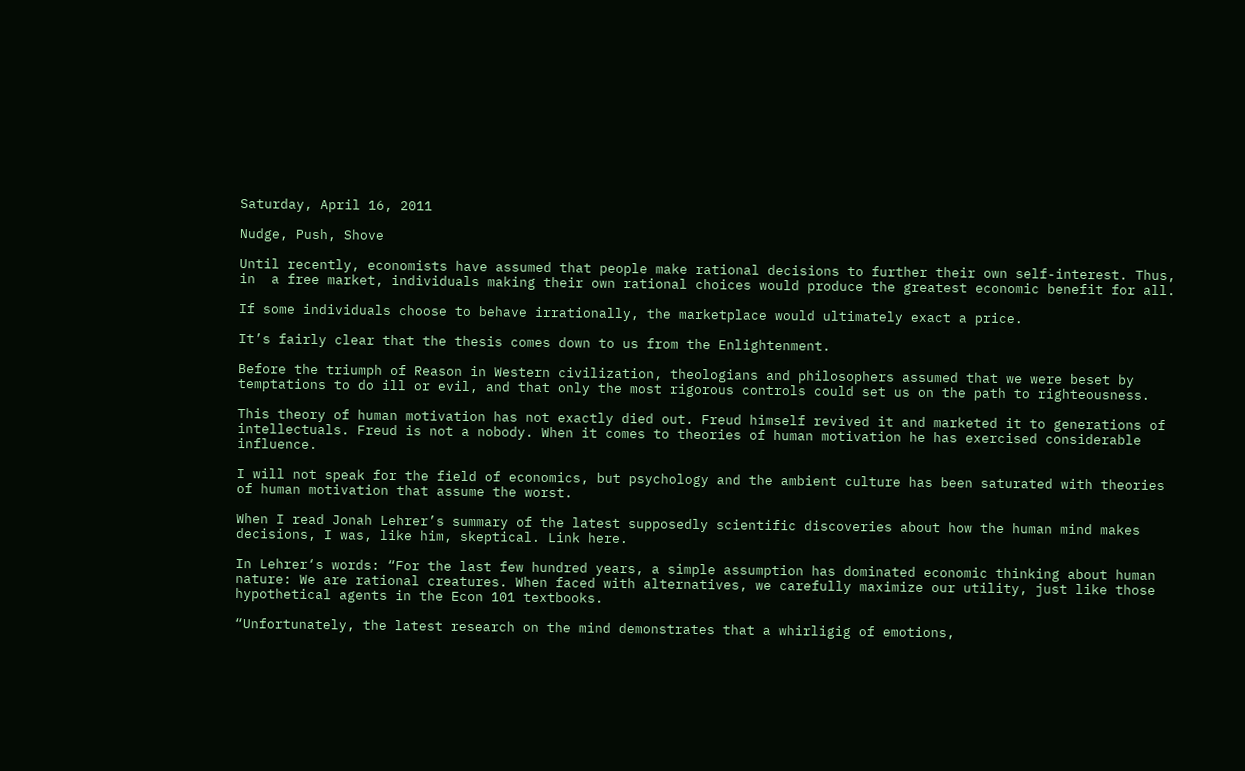Saturday, April 16, 2011

Nudge, Push, Shove

Until recently, economists have assumed that people make rational decisions to further their own self-interest. Thus, in  a free market, individuals making their own rational choices would produce the greatest economic benefit for all.

If some individuals choose to behave irrationally, the marketplace would ultimately exact a price.

It’s fairly clear that the thesis comes down to us from the Enlightenment.

Before the triumph of Reason in Western civilization, theologians and philosophers assumed that we were beset by temptations to do ill or evil, and that only the most rigorous controls could set us on the path to righteousness.

This theory of human motivation has not exactly died out. Freud himself revived it and marketed it to generations of intellectuals. Freud is not a nobody. When it comes to theories of human motivation he has exercised considerable influence.

I will not speak for the field of economics, but psychology and the ambient culture has been saturated with theories of human motivation that assume the worst.

When I read Jonah Lehrer’s summary of the latest supposedly scientific discoveries about how the human mind makes decisions, I was, like him, skeptical. Link here.

In Lehrer‘s words: “For the last few hundred years, a simple assumption has dominated economic thinking about human nature: We are rational creatures. When faced with alternatives, we carefully maximize our utility, just like those hypothetical agents in the Econ 101 textbooks.

“Unfortunately, the latest research on the mind demonstrates that a whirligig of emotions,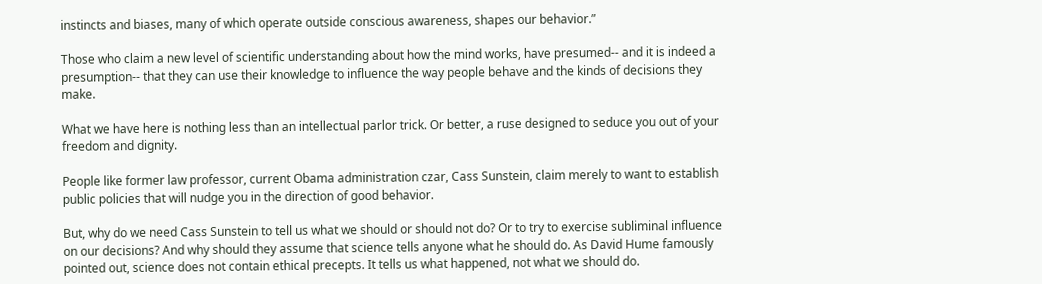instincts and biases, many of which operate outside conscious awareness, shapes our behavior.”

Those who claim a new level of scientific understanding about how the mind works, have presumed-- and it is indeed a presumption-- that they can use their knowledge to influence the way people behave and the kinds of decisions they make.

What we have here is nothing less than an intellectual parlor trick. Or better, a ruse designed to seduce you out of your freedom and dignity.

People like former law professor, current Obama administration czar, Cass Sunstein, claim merely to want to establish public policies that will nudge you in the direction of good behavior.

But, why do we need Cass Sunstein to tell us what we should or should not do? Or to try to exercise subliminal influence on our decisions? And why should they assume that science tells anyone what he should do. As David Hume famously pointed out, science does not contain ethical precepts. It tells us what happened, not what we should do.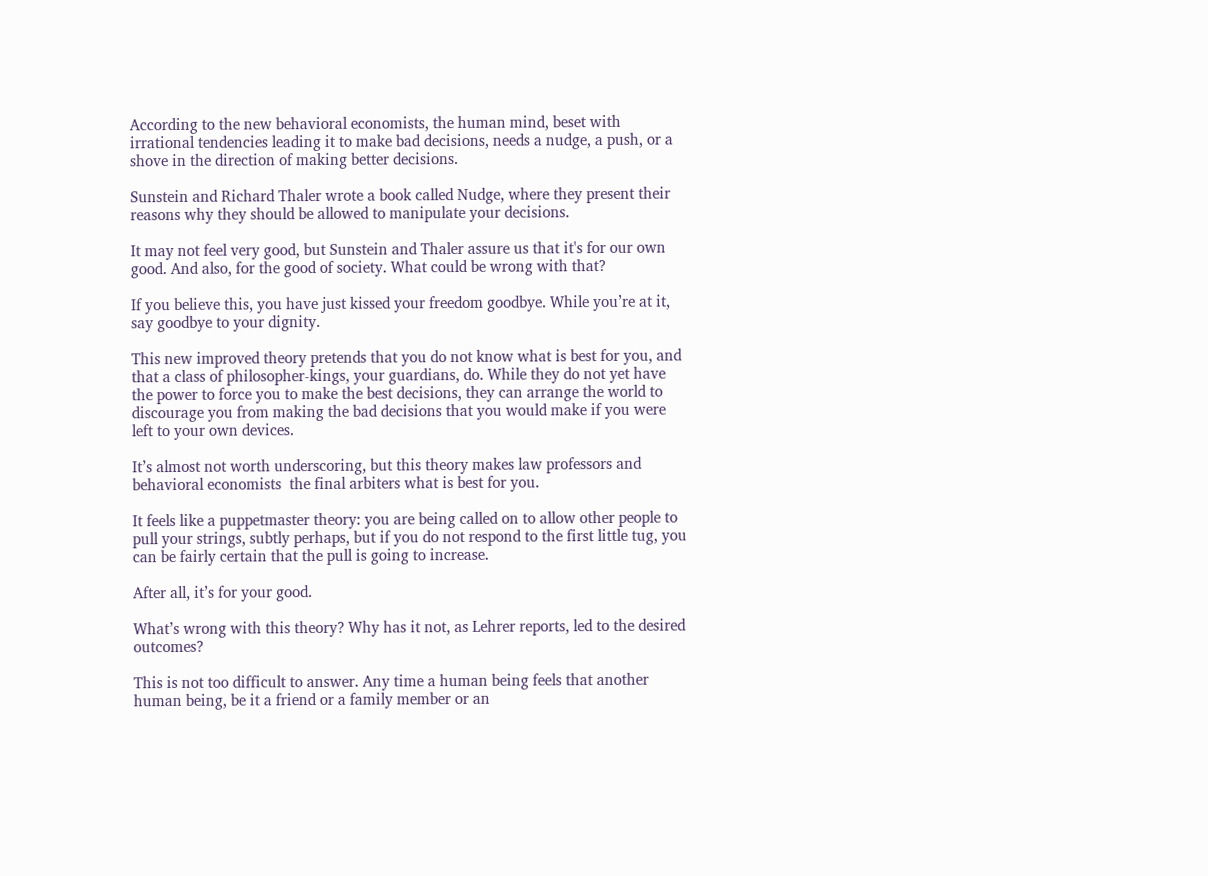According to the new behavioral economists, the human mind, beset with irrational tendencies leading it to make bad decisions, needs a nudge, a push, or a shove in the direction of making better decisions.

Sunstein and Richard Thaler wrote a book called Nudge, where they present their reasons why they should be allowed to manipulate your decisions.

It may not feel very good, but Sunstein and Thaler assure us that it's for our own good. And also, for the good of society. What could be wrong with that?

If you believe this, you have just kissed your freedom goodbye. While you’re at it, say goodbye to your dignity.

This new improved theory pretends that you do not know what is best for you, and that a class of philosopher-kings, your guardians, do. While they do not yet have the power to force you to make the best decisions, they can arrange the world to discourage you from making the bad decisions that you would make if you were left to your own devices.

It’s almost not worth underscoring, but this theory makes law professors and behavioral economists  the final arbiters what is best for you.

It feels like a puppetmaster theory: you are being called on to allow other people to pull your strings, subtly perhaps, but if you do not respond to the first little tug, you can be fairly certain that the pull is going to increase.

After all, it’s for your good.

What’s wrong with this theory? Why has it not, as Lehrer reports, led to the desired outcomes?

This is not too difficult to answer. Any time a human being feels that another human being, be it a friend or a family member or an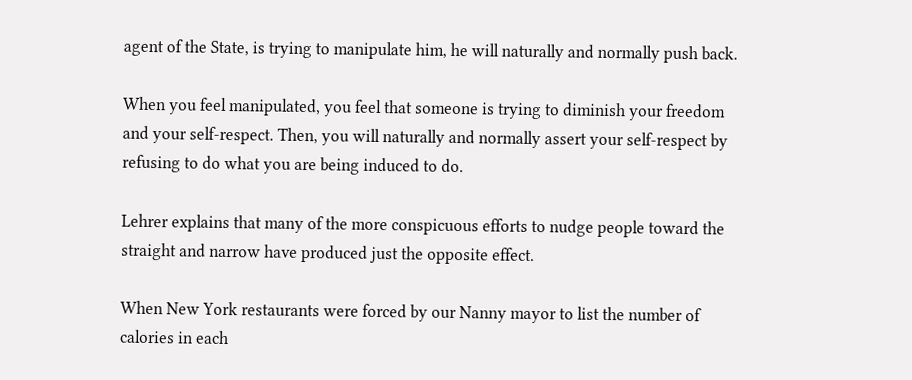agent of the State, is trying to manipulate him, he will naturally and normally push back.

When you feel manipulated, you feel that someone is trying to diminish your freedom and your self-respect. Then, you will naturally and normally assert your self-respect by refusing to do what you are being induced to do.

Lehrer explains that many of the more conspicuous efforts to nudge people toward the straight and narrow have produced just the opposite effect.

When New York restaurants were forced by our Nanny mayor to list the number of calories in each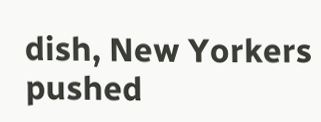dish, New Yorkers pushed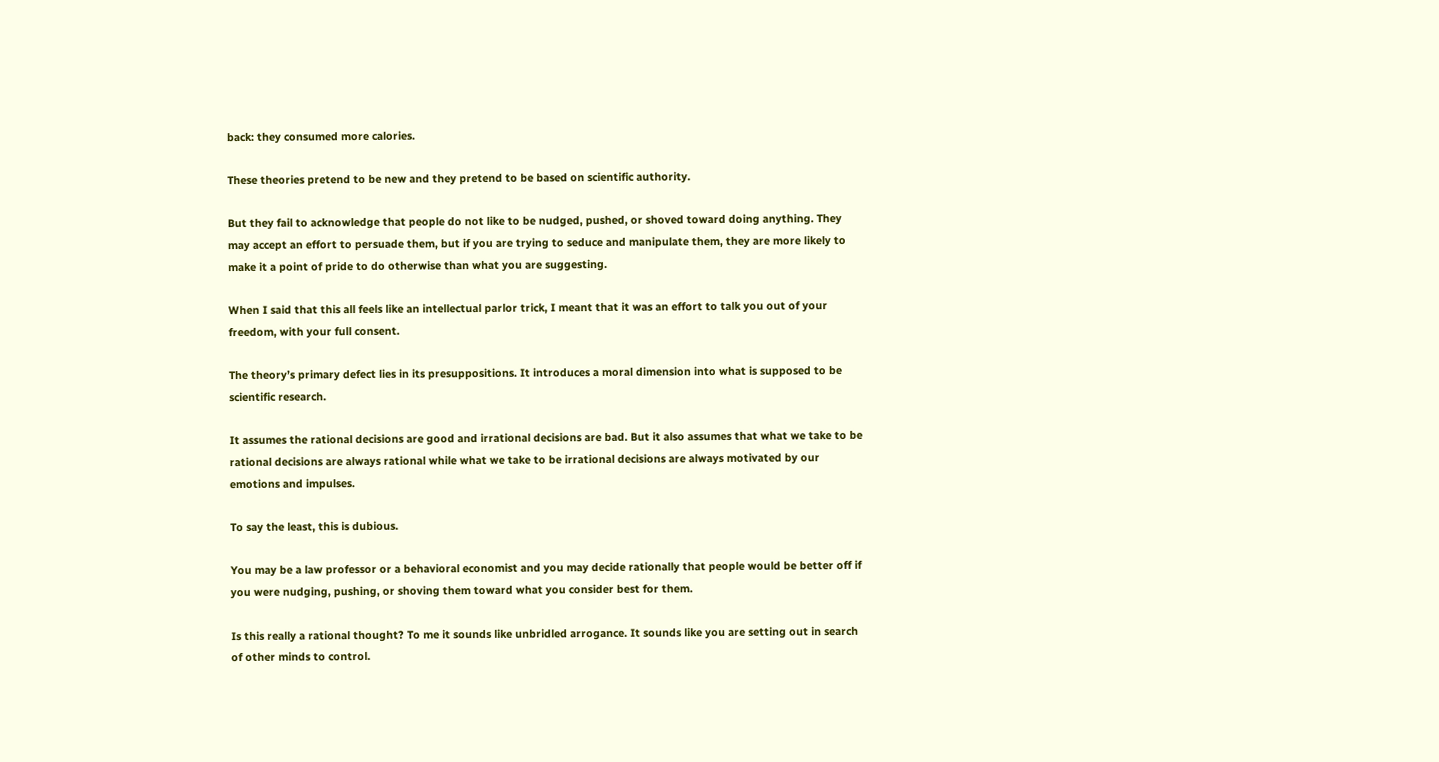back: they consumed more calories.

These theories pretend to be new and they pretend to be based on scientific authority.

But they fail to acknowledge that people do not like to be nudged, pushed, or shoved toward doing anything. They may accept an effort to persuade them, but if you are trying to seduce and manipulate them, they are more likely to make it a point of pride to do otherwise than what you are suggesting.

When I said that this all feels like an intellectual parlor trick, I meant that it was an effort to talk you out of your freedom, with your full consent.

The theory’s primary defect lies in its presuppositions. It introduces a moral dimension into what is supposed to be scientific research.

It assumes the rational decisions are good and irrational decisions are bad. But it also assumes that what we take to be rational decisions are always rational while what we take to be irrational decisions are always motivated by our emotions and impulses.

To say the least, this is dubious.

You may be a law professor or a behavioral economist and you may decide rationally that people would be better off if you were nudging, pushing, or shoving them toward what you consider best for them.

Is this really a rational thought? To me it sounds like unbridled arrogance. It sounds like you are setting out in search of other minds to control.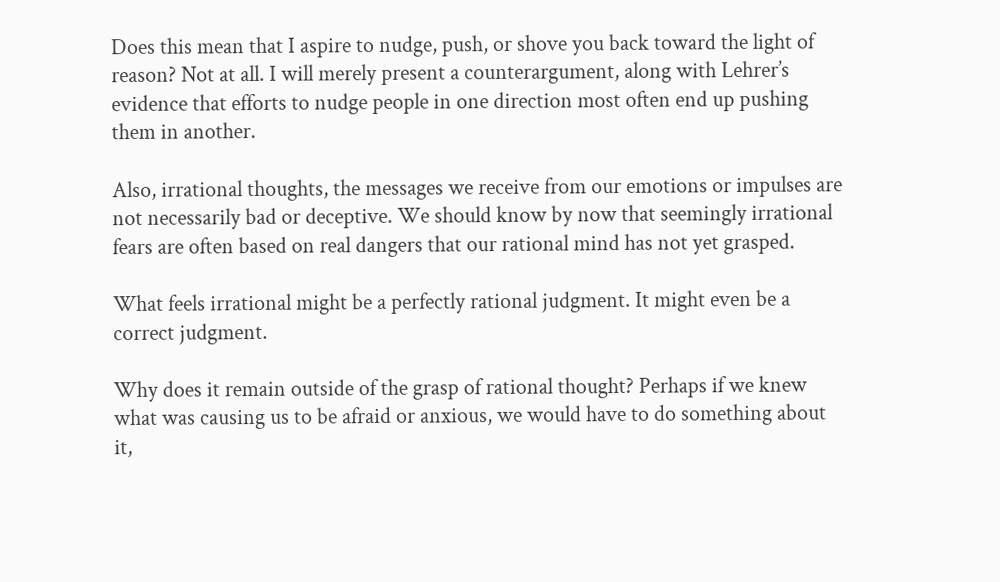Does this mean that I aspire to nudge, push, or shove you back toward the light of reason? Not at all. I will merely present a counterargument, along with Lehrer’s evidence that efforts to nudge people in one direction most often end up pushing them in another.

Also, irrational thoughts, the messages we receive from our emotions or impulses are not necessarily bad or deceptive. We should know by now that seemingly irrational fears are often based on real dangers that our rational mind has not yet grasped.

What feels irrational might be a perfectly rational judgment. It might even be a correct judgment.

Why does it remain outside of the grasp of rational thought? Perhaps if we knew what was causing us to be afraid or anxious, we would have to do something about it,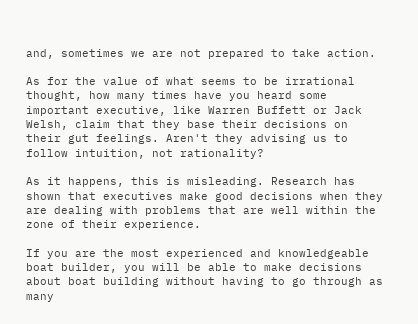and, sometimes we are not prepared to take action.

As for the value of what seems to be irrational thought, how many times have you heard some important executive, like Warren Buffett or Jack Welsh, claim that they base their decisions on their gut feelings. Aren't they advising us to follow intuition, not rationality?

As it happens, this is misleading. Research has shown that executives make good decisions when they are dealing with problems that are well within the zone of their experience.

If you are the most experienced and knowledgeable boat builder, you will be able to make decisions about boat building without having to go through as many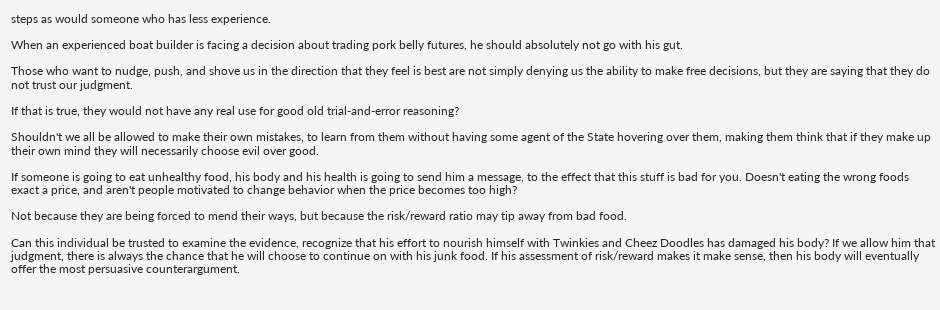steps as would someone who has less experience.

When an experienced boat builder is facing a decision about trading pork belly futures, he should absolutely not go with his gut.

Those who want to nudge, push, and shove us in the direction that they feel is best are not simply denying us the ability to make free decisions, but they are saying that they do not trust our judgment.

If that is true, they would not have any real use for good old trial-and-error reasoning?

Shouldn't we all be allowed to make their own mistakes, to learn from them without having some agent of the State hovering over them, making them think that if they make up their own mind they will necessarily choose evil over good.

If someone is going to eat unhealthy food, his body and his health is going to send him a message, to the effect that this stuff is bad for you. Doesn't eating the wrong foods exact a price, and aren't people motivated to change behavior when the price becomes too high?

Not because they are being forced to mend their ways, but because the risk/reward ratio may tip away from bad food.

Can this individual be trusted to examine the evidence, recognize that his effort to nourish himself with Twinkies and Cheez Doodles has damaged his body? If we allow him that judgment, there is always the chance that he will choose to continue on with his junk food. If his assessment of risk/reward makes it make sense, then his body will eventually offer the most persuasive counterargument.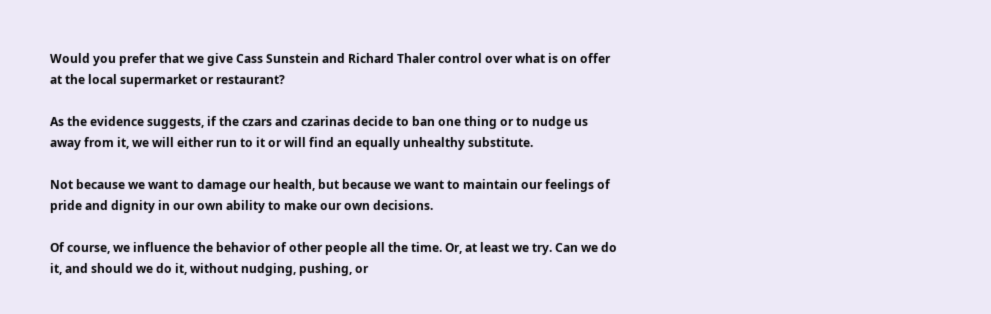Would you prefer that we give Cass Sunstein and Richard Thaler control over what is on offer at the local supermarket or restaurant?

As the evidence suggests, if the czars and czarinas decide to ban one thing or to nudge us away from it, we will either run to it or will find an equally unhealthy substitute.

Not because we want to damage our health, but because we want to maintain our feelings of pride and dignity in our own ability to make our own decisions.

Of course, we influence the behavior of other people all the time. Or, at least we try. Can we do it, and should we do it, without nudging, pushing, or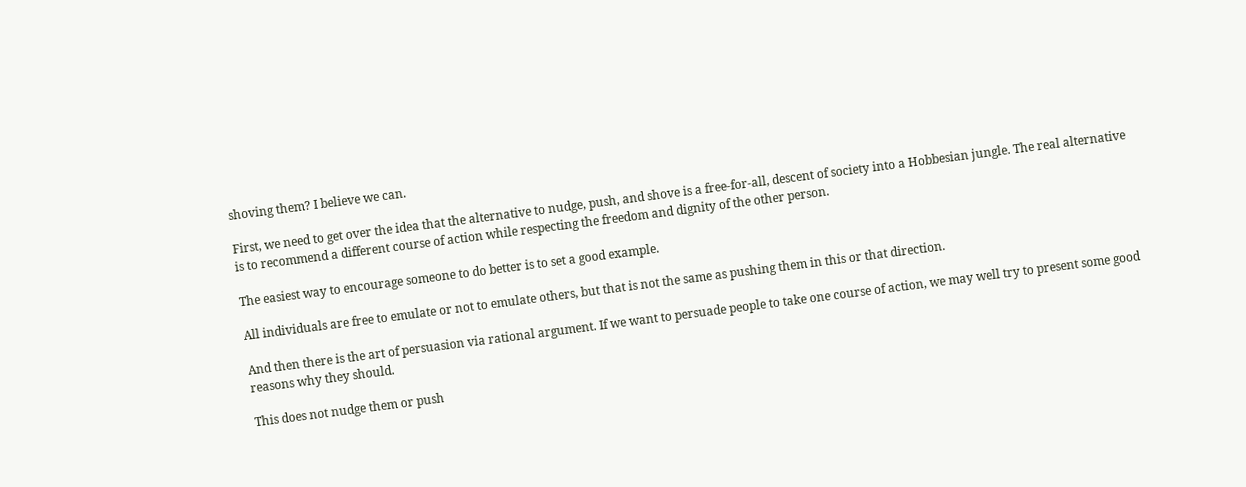shoving them? I believe we can.

First, we need to get over the idea that the alternative to nudge, push, and shove is a free-for-all, descent of society into a Hobbesian jungle. The real alternative is to recommend a different course of action while respecting the freedom and dignity of the other person.

The easiest way to encourage someone to do better is to set a good example.

All individuals are free to emulate or not to emulate others, but that is not the same as pushing them in this or that direction.

And then there is the art of persuasion via rational argument. If we want to persuade people to take one course of action, we may well try to present some good reasons why they should.

This does not nudge them or push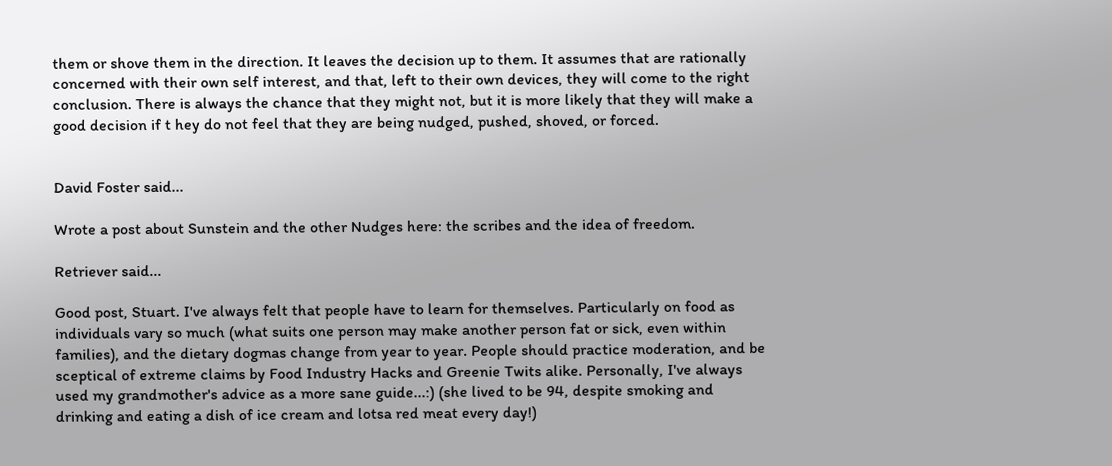them or shove them in the direction. It leaves the decision up to them. It assumes that are rationally concerned with their own self interest, and that, left to their own devices, they will come to the right conclusion. There is always the chance that they might not, but it is more likely that they will make a good decision if t hey do not feel that they are being nudged, pushed, shoved, or forced.


David Foster said...

Wrote a post about Sunstein and the other Nudges here: the scribes and the idea of freedom.

Retriever said...

Good post, Stuart. I've always felt that people have to learn for themselves. Particularly on food as individuals vary so much (what suits one person may make another person fat or sick, even within families), and the dietary dogmas change from year to year. People should practice moderation, and be sceptical of extreme claims by Food Industry Hacks and Greenie Twits alike. Personally, I've always used my grandmother's advice as a more sane guide...:) (she lived to be 94, despite smoking and drinking and eating a dish of ice cream and lotsa red meat every day!)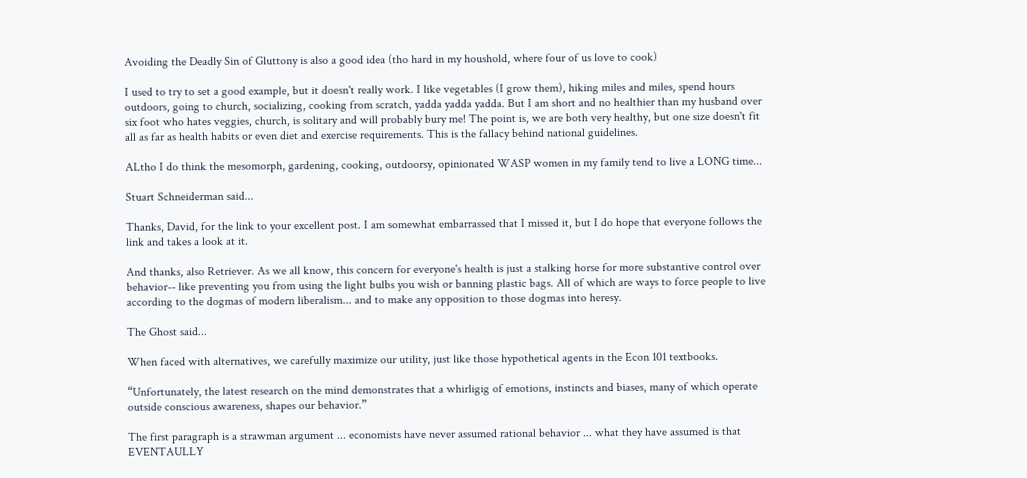Avoiding the Deadly Sin of Gluttony is also a good idea (tho hard in my houshold, where four of us love to cook)

I used to try to set a good example, but it doesn't really work. I like vegetables (I grow them), hiking miles and miles, spend hours outdoors, going to church, socializing, cooking from scratch, yadda yadda yadda. But I am short and no healthier than my husband over six foot who hates veggies, church, is solitary and will probably bury me! The point is, we are both very healthy, but one size doesn't fit all as far as health habits or even diet and exercise requirements. This is the fallacy behind national guidelines.

ALtho I do think the mesomorph, gardening, cooking, outdoorsy, opinionated WASP women in my family tend to live a LONG time...

Stuart Schneiderman said...

Thanks, David, for the link to your excellent post. I am somewhat embarrassed that I missed it, but I do hope that everyone follows the link and takes a look at it.

And thanks, also Retriever. As we all know, this concern for everyone's health is just a stalking horse for more substantive control over behavior-- like preventing you from using the light bulbs you wish or banning plastic bags. All of which are ways to force people to live according to the dogmas of modern liberalism... and to make any opposition to those dogmas into heresy.

The Ghost said...

When faced with alternatives, we carefully maximize our utility, just like those hypothetical agents in the Econ 101 textbooks.

“Unfortunately, the latest research on the mind demonstrates that a whirligig of emotions, instincts and biases, many of which operate outside conscious awareness, shapes our behavior.”

The first paragraph is a strawman argument ... economists have never assumed rational behavior ... what they have assumed is that EVENTAULLY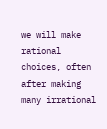we will make rational choices, often after making many irrational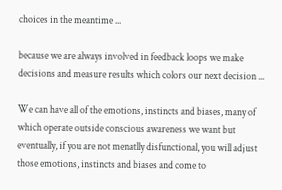choices in the meantime ...

because we are always involved in feedback loops we make decisions and measure results which colors our next decision ...

We can have all of the emotions, instincts and biases, many of which operate outside conscious awareness we want but eventually, if you are not menatlly disfunctional, you will adjust those emotions, instincts and biases and come to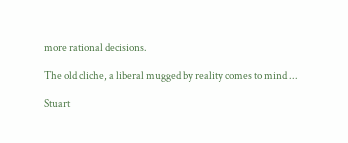more rational decisions.

The old cliche, a liberal mugged by reality comes to mind ...

Stuart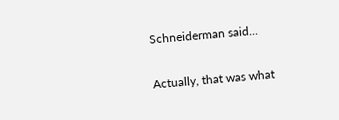Schneiderman said...

Actually, that was what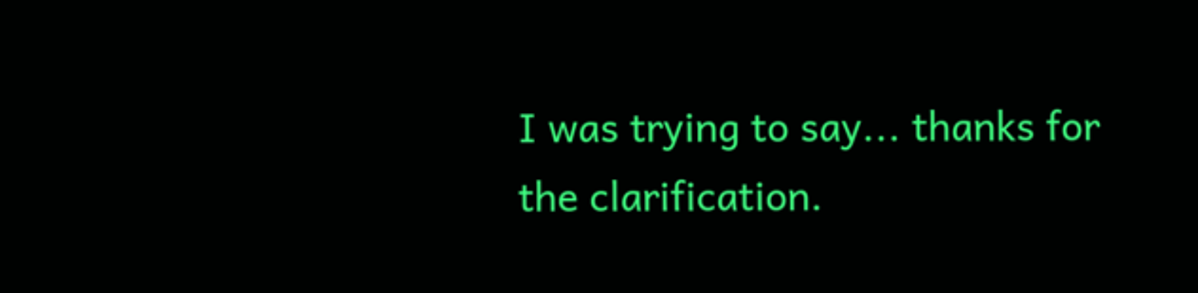I was trying to say... thanks for the clarification.